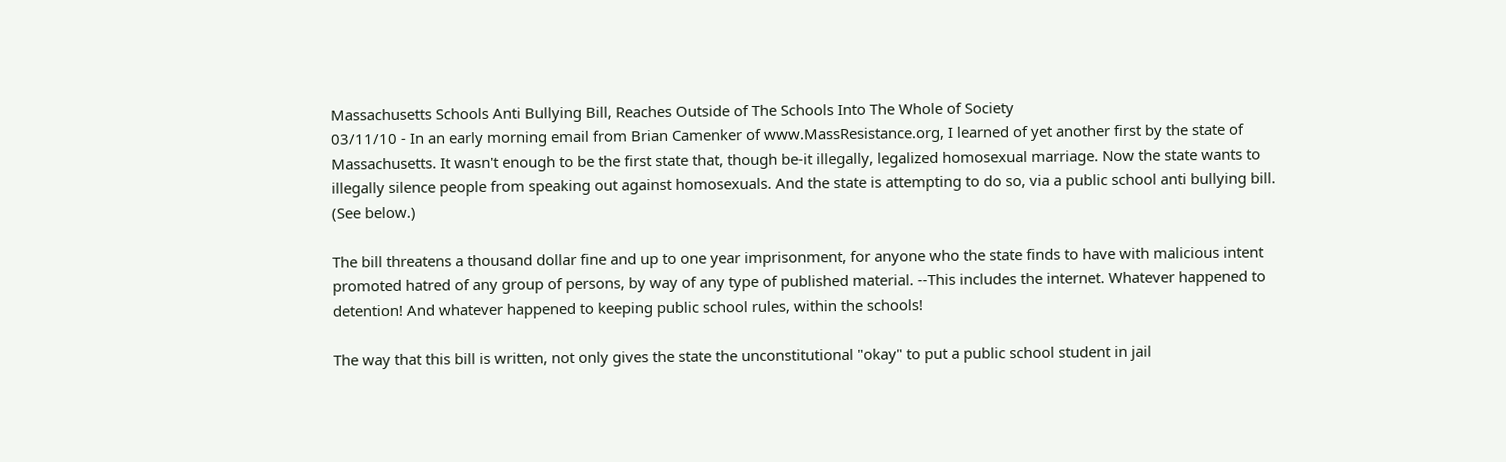Massachusetts Schools Anti Bullying Bill, Reaches Outside of The Schools Into The Whole of Society
03/11/10 - In an early morning email from Brian Camenker of www.MassResistance.org, I learned of yet another first by the state of Massachusetts. It wasn't enough to be the first state that, though be-it illegally, legalized homosexual marriage. Now the state wants to illegally silence people from speaking out against homosexuals. And the state is attempting to do so, via a public school anti bullying bill. (See below.)

The bill threatens a thousand dollar fine and up to one year imprisonment, for anyone who the state finds to have with malicious intent promoted hatred of any group of persons, by way of any type of published material. --This includes the internet. Whatever happened to detention! And whatever happened to keeping public school rules, within the schools!

The way that this bill is written, not only gives the state the unconstitutional "okay" to put a public school student in jail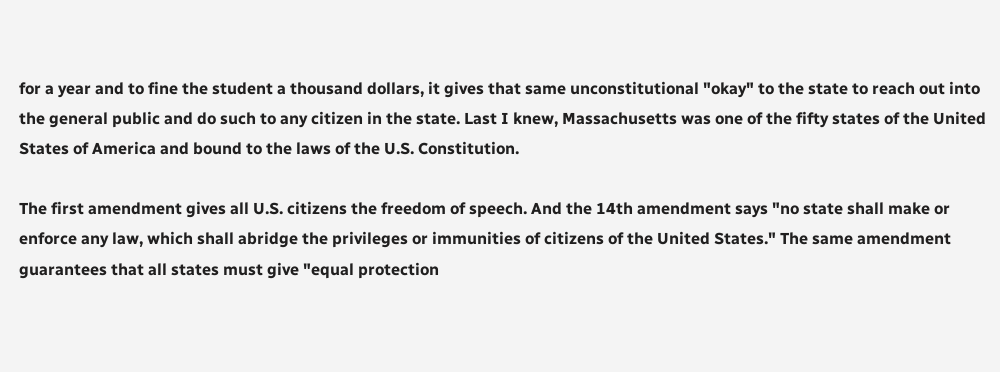for a year and to fine the student a thousand dollars, it gives that same unconstitutional "okay" to the state to reach out into the general public and do such to any citizen in the state. Last I knew, Massachusetts was one of the fifty states of the United States of America and bound to the laws of the U.S. Constitution.

The first amendment gives all U.S. citizens the freedom of speech. And the 14th amendment says "no state shall make or enforce any law, which shall abridge the privileges or immunities of citizens of the United States." The same amendment guarantees that all states must give "equal protection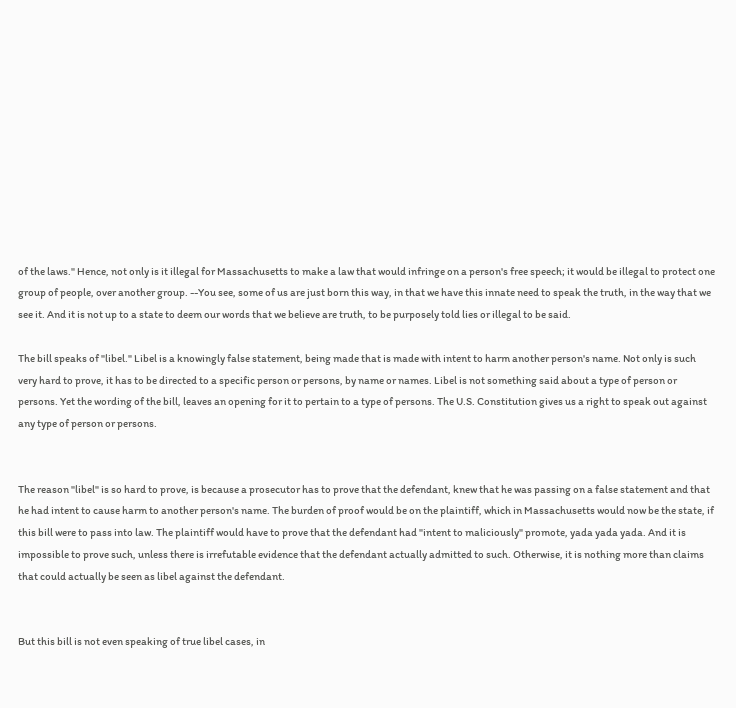of the laws." Hence, not only is it illegal for Massachusetts to make a law that would infringe on a person's free speech; it would be illegal to protect one group of people, over another group. --You see, some of us are just born this way, in that we have this innate need to speak the truth, in the way that we see it. And it is not up to a state to deem our words that we believe are truth, to be purposely told lies or illegal to be said.

The bill speaks of "libel." Libel is a knowingly false statement, being made that is made with intent to harm another person's name. Not only is such very hard to prove, it has to be directed to a specific person or persons, by name or names. Libel is not something said about a type of person or persons. Yet the wording of the bill, leaves an opening for it to pertain to a type of persons. The U.S. Constitution gives us a right to speak out against any type of person or persons.


The reason "libel" is so hard to prove, is because a prosecutor has to prove that the defendant, knew that he was passing on a false statement and that he had intent to cause harm to another person's name. The burden of proof would be on the plaintiff, which in Massachusetts would now be the state, if this bill were to pass into law. The plaintiff would have to prove that the defendant had "intent to maliciously" promote, yada yada yada. And it is impossible to prove such, unless there is irrefutable evidence that the defendant actually admitted to such. Otherwise, it is nothing more than claims that could actually be seen as libel against the defendant.


But this bill is not even speaking of true libel cases, in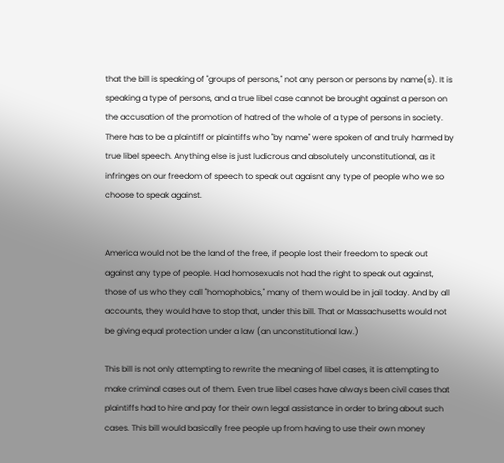that the bill is speaking of "groups of persons," not any person or persons by name(s). It is speaking a type of persons, and a true libel case cannot be brought against a person on the accusation of the promotion of hatred of the whole of a type of persons in society. There has to be a plaintiff or plaintiffs who "by name" were spoken of and truly harmed by true libel speech. Anything else is just ludicrous and absolutely unconstitutional, as it infringes on our freedom of speech to speak out agaisnt any type of people who we so choose to speak against.


America would not be the land of the free, if people lost their freedom to speak out against any type of people. Had homosexuals not had the right to speak out against, those of us who they call "homophobics," many of them would be in jail today. And by all accounts, they would have to stop that, under this bill. That or Massachusetts would not be giving equal protection under a law (an unconstitutional law.)

This bill is not only attempting to rewrite the meaning of libel cases, it is attempting to make criminal cases out of them. Even true libel cases have always been civil cases that plaintiffs had to hire and pay for their own legal assistance in order to bring about such cases. This bill would basically free people up from having to use their own money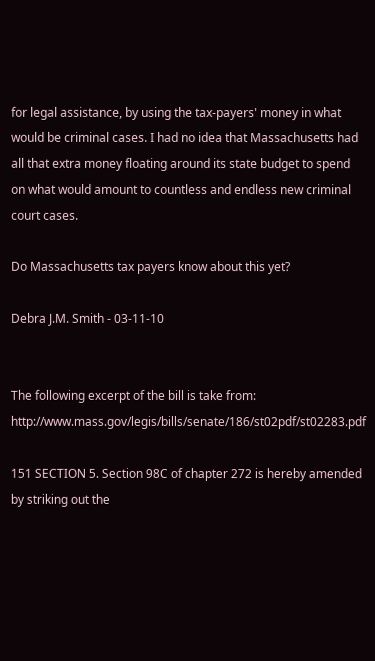for legal assistance, by using the tax-payers' money in what would be criminal cases. I had no idea that Massachusetts had all that extra money floating around its state budget to spend on what would amount to countless and endless new criminal court cases.

Do Massachusetts tax payers know about this yet?

Debra J.M. Smith - 03-11-10


The following excerpt of the bill is take from: http://www.mass.gov/legis/bills/senate/186/st02pdf/st02283.pdf

151 SECTION 5. Section 98C of chapter 272 is hereby amended by striking out the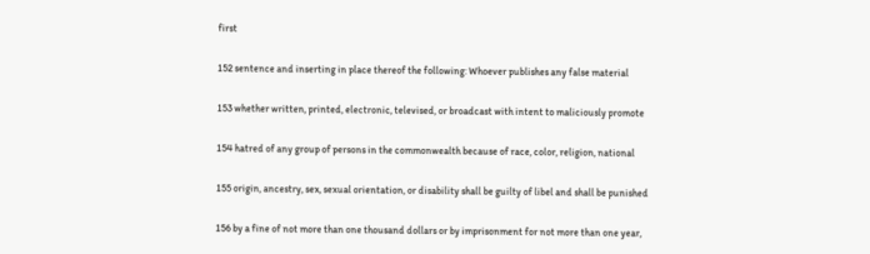first

152 sentence and inserting in place thereof the following: Whoever publishes any false material

153 whether written, printed, electronic, televised, or broadcast with intent to maliciously promote

154 hatred of any group of persons in the commonwealth because of race, color, religion, national

155 origin, ancestry, sex, sexual orientation, or disability shall be guilty of libel and shall be punished

156 by a fine of not more than one thousand dollars or by imprisonment for not more than one year,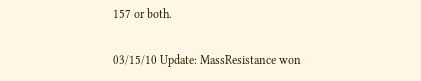157 or both.

03/15/10 Update: MassResistance won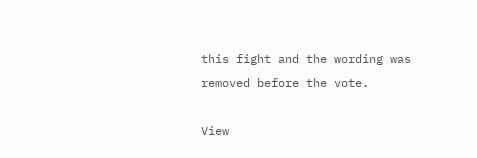this fight and the wording was removed before the vote.

View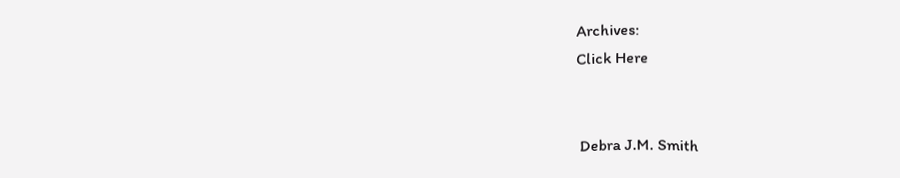Archives:
Click Here


 Debra J.M. Smith